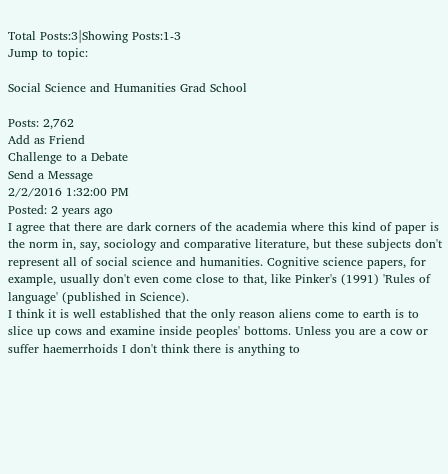Total Posts:3|Showing Posts:1-3
Jump to topic:

Social Science and Humanities Grad School

Posts: 2,762
Add as Friend
Challenge to a Debate
Send a Message
2/2/2016 1:32:00 PM
Posted: 2 years ago
I agree that there are dark corners of the academia where this kind of paper is the norm in, say, sociology and comparative literature, but these subjects don't represent all of social science and humanities. Cognitive science papers, for example, usually don't even come close to that, like Pinker's (1991) 'Rules of language' (published in Science).
I think it is well established that the only reason aliens come to earth is to slice up cows and examine inside peoples' bottoms. Unless you are a cow or suffer haemerrhoids I don't think there is anything to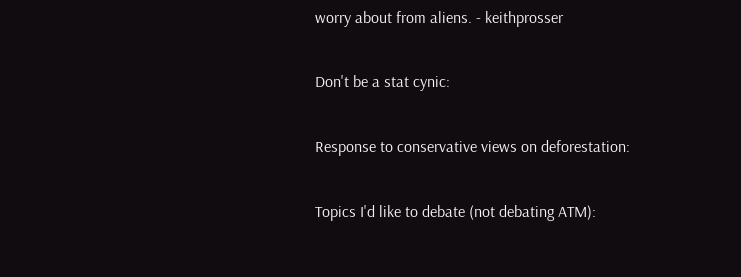worry about from aliens. - keithprosser

Don't be a stat cynic:

Response to conservative views on deforestation:

Topics I'd like to debate (not debating ATM):